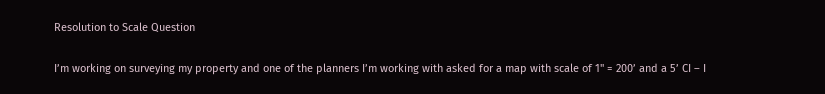Resolution to Scale Question

I’m working on surveying my property and one of the planners I’m working with asked for a map with scale of 1" = 200’ and a 5’ CI – I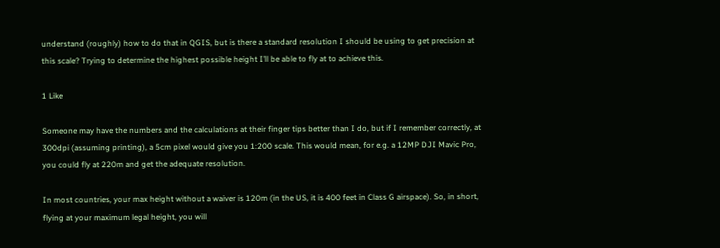understand (roughly) how to do that in QGIS, but is there a standard resolution I should be using to get precision at this scale? Trying to determine the highest possible height I’ll be able to fly at to achieve this.

1 Like

Someone may have the numbers and the calculations at their finger tips better than I do, but if I remember correctly, at 300dpi (assuming printing), a 5cm pixel would give you 1:200 scale. This would mean, for e.g. a 12MP DJI Mavic Pro, you could fly at 220m and get the adequate resolution.

In most countries, your max height without a waiver is 120m (in the US, it is 400 feet in Class G airspace). So, in short, flying at your maximum legal height, you will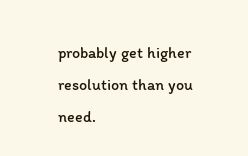probably get higher resolution than you need.